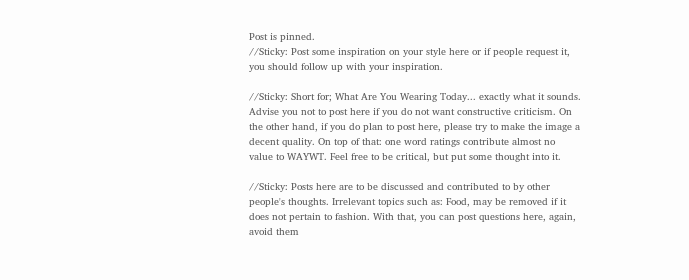Post is pinned.
//Sticky: Post some inspiration on your style here or if people request it, you should follow up with your inspiration.

//Sticky: Short for; What Are You Wearing Today... exactly what it sounds. Advise you not to post here if you do not want constructive criticism. On the other hand, if you do plan to post here, please try to make the image a decent quality. On top of that: one word ratings contribute almost no value to WAYWT. Feel free to be critical, but put some thought into it.

//Sticky: Posts here are to be discussed and contributed to by other people's thoughts. Irrelevant topics such as: Food, may be removed if it does not pertain to fashion. With that, you can post questions here, again, avoid them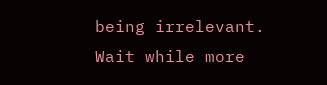being irrelevant.
Wait while more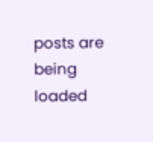posts are being loaded